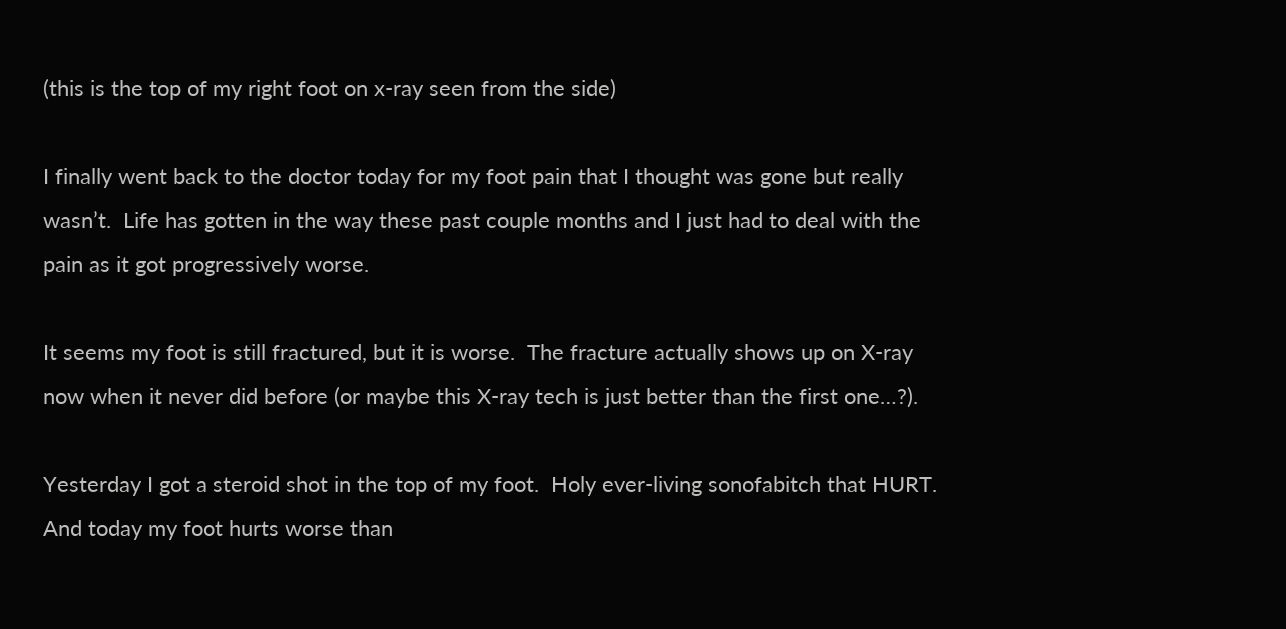(this is the top of my right foot on x-ray seen from the side)

I finally went back to the doctor today for my foot pain that I thought was gone but really wasn’t.  Life has gotten in the way these past couple months and I just had to deal with the pain as it got progressively worse.

It seems my foot is still fractured, but it is worse.  The fracture actually shows up on X-ray now when it never did before (or maybe this X-ray tech is just better than the first one…?).

Yesterday I got a steroid shot in the top of my foot.  Holy ever-living sonofabitch that HURT.  And today my foot hurts worse than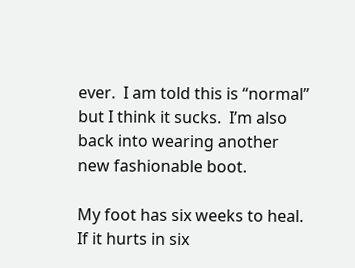ever.  I am told this is “normal” but I think it sucks.  I’m also back into wearing another new fashionable boot.

My foot has six weeks to heal.  If it hurts in six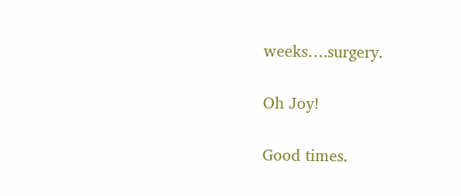weeks….surgery.

Oh Joy!

Good times.